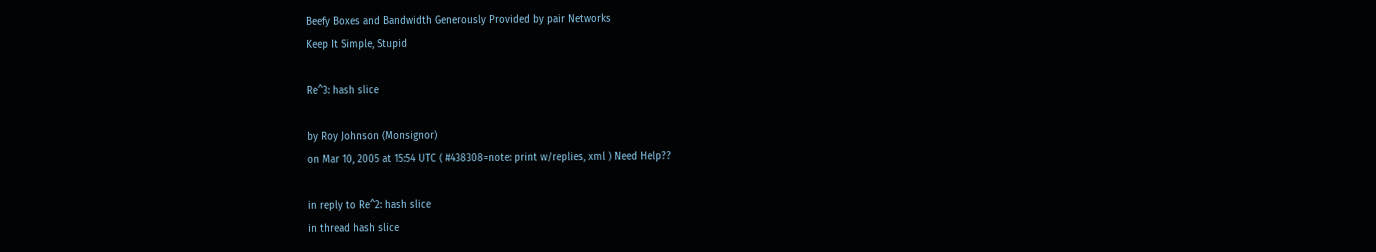Beefy Boxes and Bandwidth Generously Provided by pair Networks
Keep It Simple, Stupid

Re^3: hash slice

by Roy Johnson (Monsignor)
on Mar 10, 2005 at 15:54 UTC ( #438308=note: print w/replies, xml ) Need Help??

in reply to Re^2: hash slice
in thread hash slice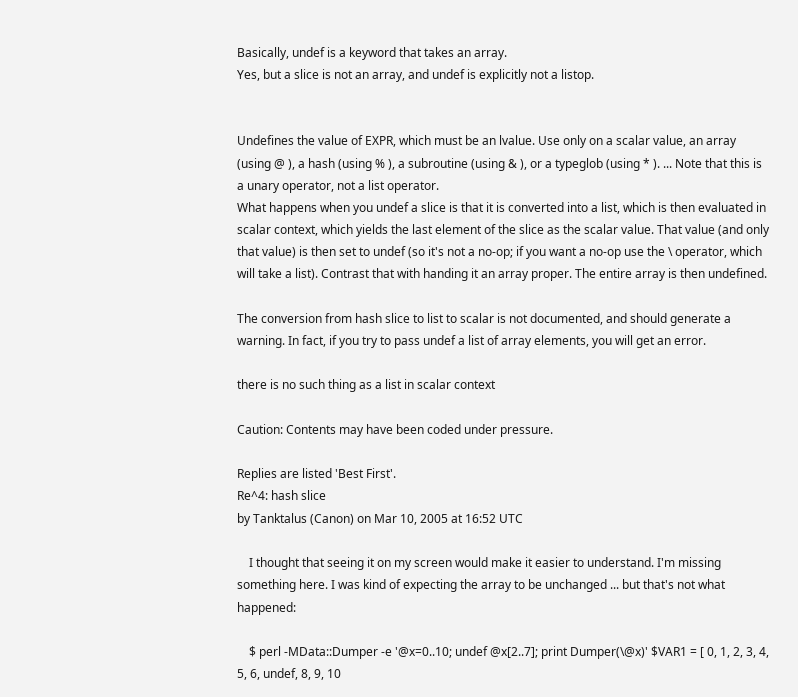Basically, undef is a keyword that takes an array.
Yes, but a slice is not an array, and undef is explicitly not a listop.


Undefines the value of EXPR, which must be an lvalue. Use only on a scalar value, an array (using @ ), a hash (using % ), a subroutine (using & ), or a typeglob (using * ). ... Note that this is a unary operator, not a list operator.
What happens when you undef a slice is that it is converted into a list, which is then evaluated in scalar context, which yields the last element of the slice as the scalar value. That value (and only that value) is then set to undef (so it's not a no-op; if you want a no-op use the \ operator, which will take a list). Contrast that with handing it an array proper. The entire array is then undefined.

The conversion from hash slice to list to scalar is not documented, and should generate a warning. In fact, if you try to pass undef a list of array elements, you will get an error.

there is no such thing as a list in scalar context

Caution: Contents may have been coded under pressure.

Replies are listed 'Best First'.
Re^4: hash slice
by Tanktalus (Canon) on Mar 10, 2005 at 16:52 UTC

    I thought that seeing it on my screen would make it easier to understand. I'm missing something here. I was kind of expecting the array to be unchanged ... but that's not what happened:

    $ perl -MData::Dumper -e '@x=0..10; undef @x[2..7]; print Dumper(\@x)' $VAR1 = [ 0, 1, 2, 3, 4, 5, 6, undef, 8, 9, 10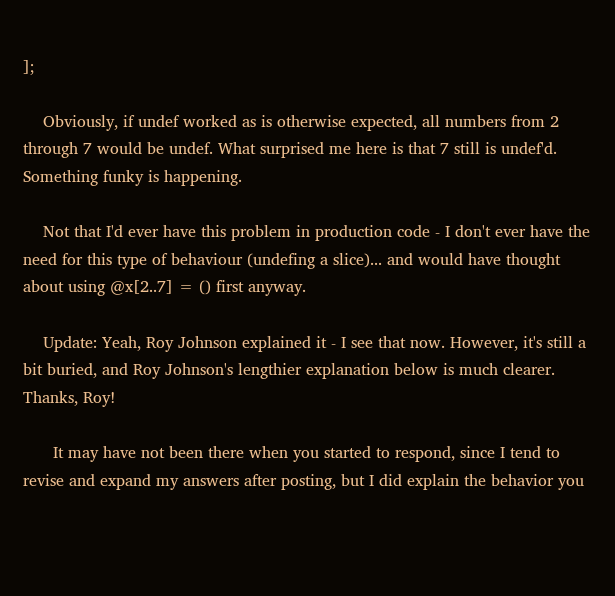];

    Obviously, if undef worked as is otherwise expected, all numbers from 2 through 7 would be undef. What surprised me here is that 7 still is undef'd. Something funky is happening.

    Not that I'd ever have this problem in production code - I don't ever have the need for this type of behaviour (undefing a slice)... and would have thought about using @x[2..7] = () first anyway.

    Update: Yeah, Roy Johnson explained it - I see that now. However, it's still a bit buried, and Roy Johnson's lengthier explanation below is much clearer. Thanks, Roy!

      It may have not been there when you started to respond, since I tend to revise and expand my answers after posting, but I did explain the behavior you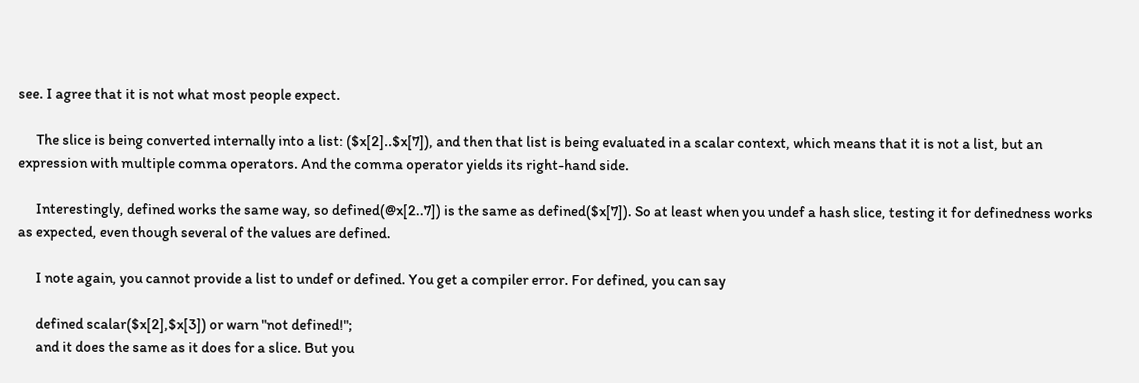see. I agree that it is not what most people expect.

      The slice is being converted internally into a list: ($x[2]..$x[7]), and then that list is being evaluated in a scalar context, which means that it is not a list, but an expression with multiple comma operators. And the comma operator yields its right-hand side.

      Interestingly, defined works the same way, so defined(@x[2..7]) is the same as defined($x[7]). So at least when you undef a hash slice, testing it for definedness works as expected, even though several of the values are defined.

      I note again, you cannot provide a list to undef or defined. You get a compiler error. For defined, you can say

      defined scalar($x[2],$x[3]) or warn "not defined!";
      and it does the same as it does for a slice. But you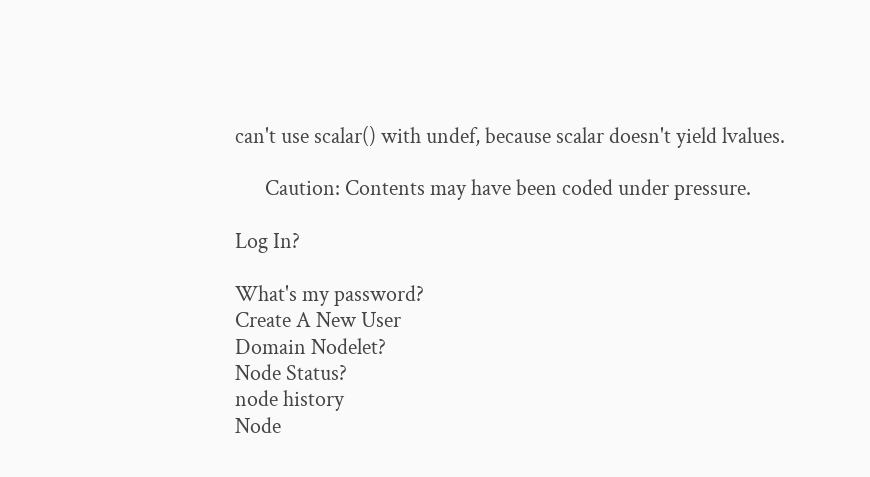can't use scalar() with undef, because scalar doesn't yield lvalues.

      Caution: Contents may have been coded under pressure.

Log In?

What's my password?
Create A New User
Domain Nodelet?
Node Status?
node history
Node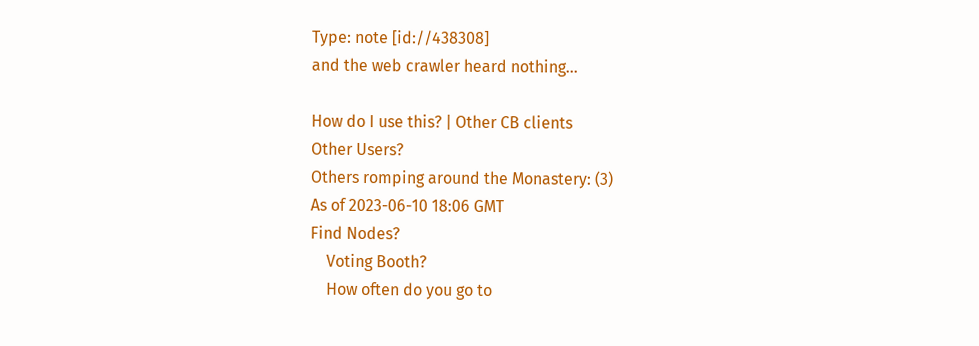Type: note [id://438308]
and the web crawler heard nothing...

How do I use this? | Other CB clients
Other Users?
Others romping around the Monastery: (3)
As of 2023-06-10 18:06 GMT
Find Nodes?
    Voting Booth?
    How often do you go to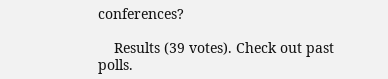conferences?

    Results (39 votes). Check out past polls.